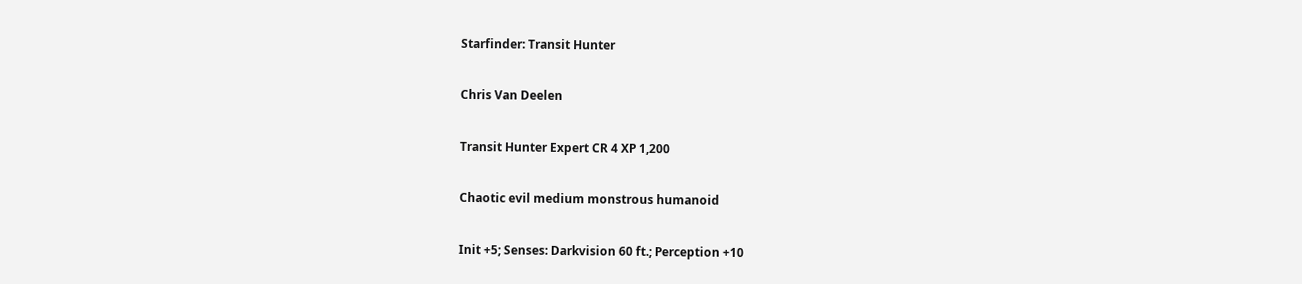Starfinder: Transit Hunter

Chris Van Deelen

Transit Hunter Expert CR 4 XP 1,200

Chaotic evil medium monstrous humanoid

Init +5; Senses: Darkvision 60 ft.; Perception +10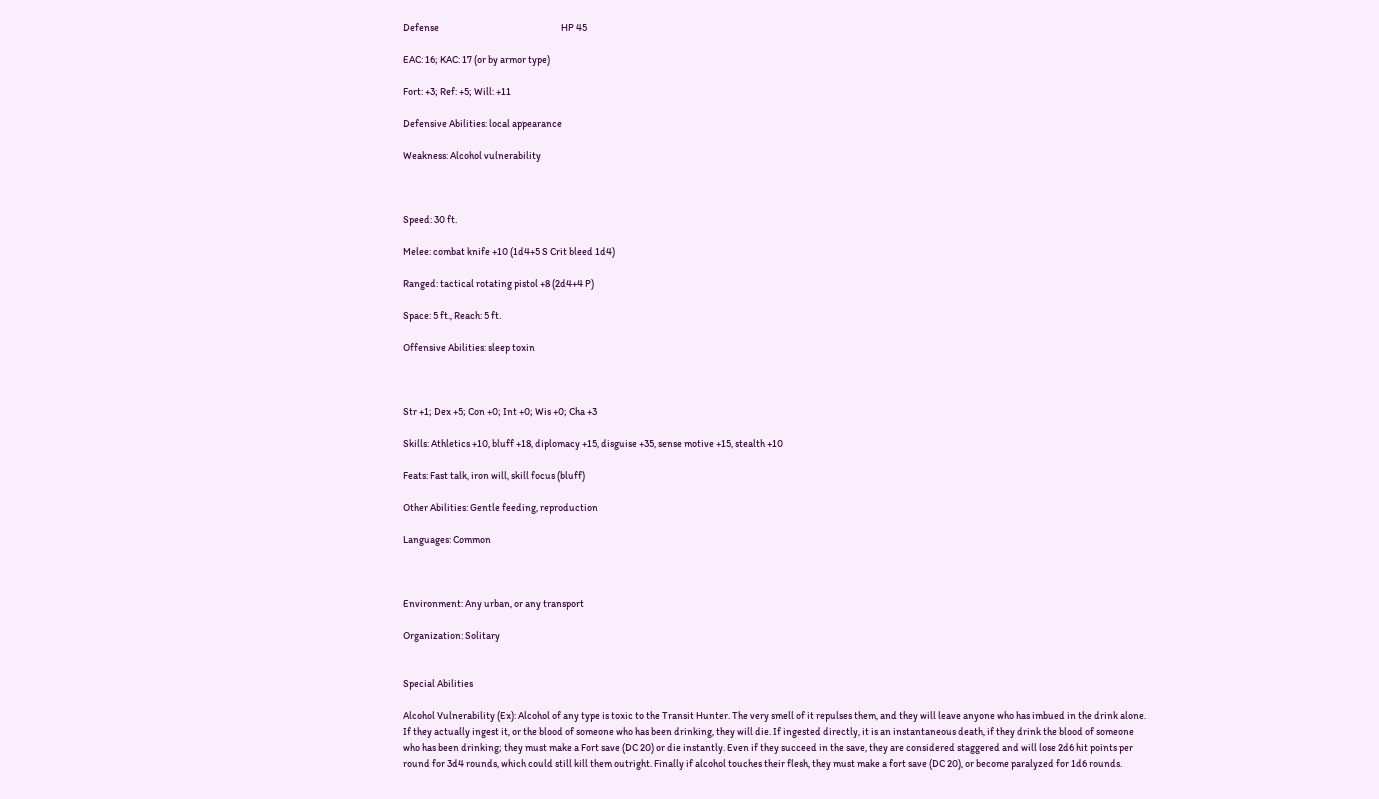Defense                                                             HP 45

EAC: 16; KAC: 17 (or by armor type)

Fort: +3; Ref: +5; Will: +11

Defensive Abilities: local appearance

Weakness: Alcohol vulnerability



Speed: 30 ft.

Melee: combat knife +10 (1d4+5 S Crit bleed 1d4)

Ranged: tactical rotating pistol +8 (2d4+4 P)

Space: 5 ft., Reach: 5 ft.

Offensive Abilities: sleep toxin



Str +1; Dex +5; Con +0; Int +0; Wis +0; Cha +3

Skills: Athletics +10, bluff +18, diplomacy +15, disguise +35, sense motive +15, stealth +10

Feats: Fast talk, iron will, skill focus (bluff)

Other Abilities: Gentle feeding, reproduction

Languages: Common



Environment: Any urban, or any transport

Organization: Solitary


Special Abilities

Alcohol Vulnerability (Ex): Alcohol of any type is toxic to the Transit Hunter. The very smell of it repulses them, and they will leave anyone who has imbued in the drink alone. If they actually ingest it, or the blood of someone who has been drinking, they will die. If ingested directly, it is an instantaneous death, if they drink the blood of someone who has been drinking; they must make a Fort save (DC 20) or die instantly. Even if they succeed in the save, they are considered staggered and will lose 2d6 hit points per round for 3d4 rounds, which could still kill them outright. Finally if alcohol touches their flesh, they must make a fort save (DC 20), or become paralyzed for 1d6 rounds.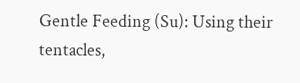Gentle Feeding (Su): Using their tentacles,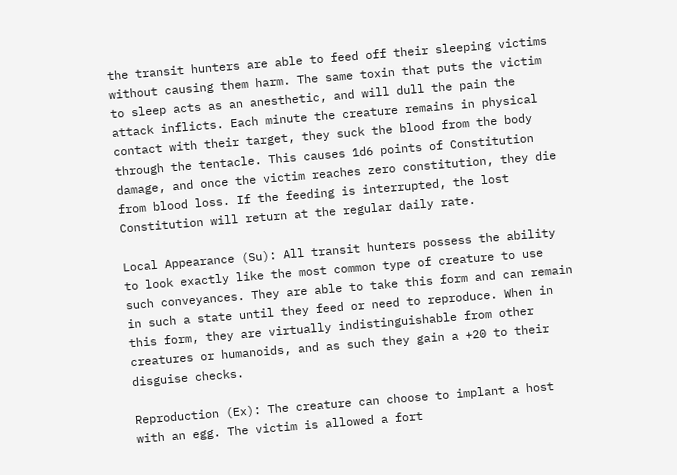the transit hunters are able to feed off their sleeping victims without causing them harm. The same toxin that puts the victim to sleep acts as an anesthetic, and will dull the pain the attack inflicts. Each minute the creature remains in physical contact with their target, they suck the blood from the body through the tentacle. This causes 1d6 points of Constitution damage, and once the victim reaches zero constitution, they die from blood loss. If the feeding is interrupted, the lost Constitution will return at the regular daily rate.

Local Appearance (Su): All transit hunters possess the ability to look exactly like the most common type of creature to use such conveyances. They are able to take this form and can remain in such a state until they feed or need to reproduce. When in this form, they are virtually indistinguishable from other creatures or humanoids, and as such they gain a +20 to their disguise checks.

Reproduction (Ex): The creature can choose to implant a host with an egg. The victim is allowed a fort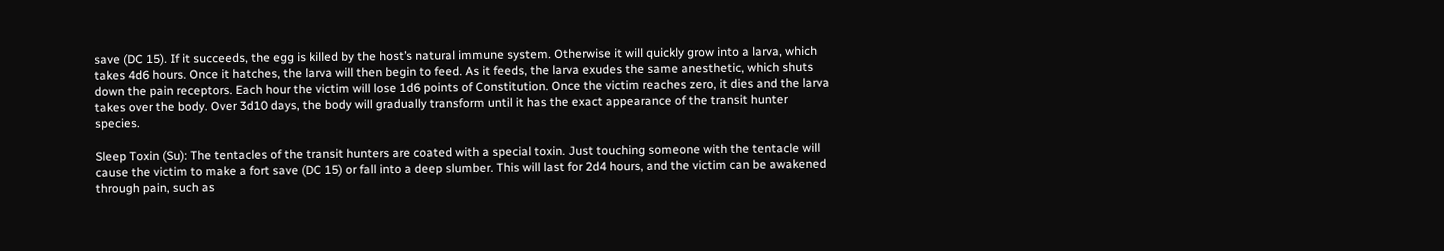save (DC 15). If it succeeds, the egg is killed by the host’s natural immune system. Otherwise it will quickly grow into a larva, which takes 4d6 hours. Once it hatches, the larva will then begin to feed. As it feeds, the larva exudes the same anesthetic, which shuts down the pain receptors. Each hour the victim will lose 1d6 points of Constitution. Once the victim reaches zero, it dies and the larva takes over the body. Over 3d10 days, the body will gradually transform until it has the exact appearance of the transit hunter species.

Sleep Toxin (Su): The tentacles of the transit hunters are coated with a special toxin. Just touching someone with the tentacle will cause the victim to make a fort save (DC 15) or fall into a deep slumber. This will last for 2d4 hours, and the victim can be awakened through pain, such as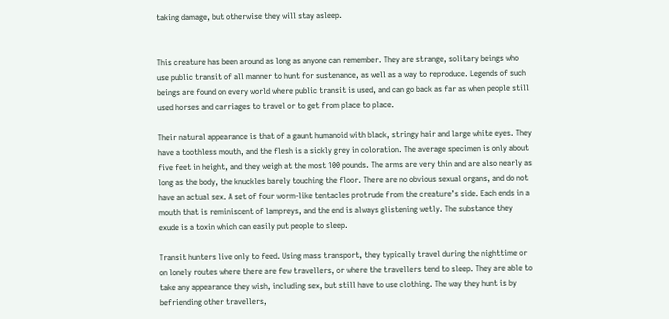taking damage, but otherwise they will stay asleep.


This creature has been around as long as anyone can remember. They are strange, solitary beings who use public transit of all manner to hunt for sustenance, as well as a way to reproduce. Legends of such beings are found on every world where public transit is used, and can go back as far as when people still used horses and carriages to travel or to get from place to place.

Their natural appearance is that of a gaunt humanoid with black, stringy hair and large white eyes. They have a toothless mouth, and the flesh is a sickly grey in coloration. The average specimen is only about five feet in height, and they weigh at the most 100 pounds. The arms are very thin and are also nearly as long as the body, the knuckles barely touching the floor. There are no obvious sexual organs, and do not have an actual sex. A set of four worm-like tentacles protrude from the creature’s side. Each ends in a mouth that is reminiscent of lampreys, and the end is always glistening wetly. The substance they exude is a toxin which can easily put people to sleep.

Transit hunters live only to feed. Using mass transport, they typically travel during the nighttime or on lonely routes where there are few travellers, or where the travellers tend to sleep. They are able to take any appearance they wish, including sex, but still have to use clothing. The way they hunt is by befriending other travellers,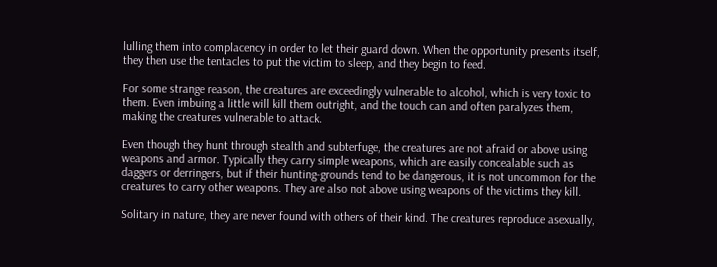lulling them into complacency in order to let their guard down. When the opportunity presents itself, they then use the tentacles to put the victim to sleep, and they begin to feed.

For some strange reason, the creatures are exceedingly vulnerable to alcohol, which is very toxic to them. Even imbuing a little will kill them outright, and the touch can and often paralyzes them, making the creatures vulnerable to attack.

Even though they hunt through stealth and subterfuge, the creatures are not afraid or above using weapons and armor. Typically they carry simple weapons, which are easily concealable such as daggers or derringers, but if their hunting-grounds tend to be dangerous, it is not uncommon for the creatures to carry other weapons. They are also not above using weapons of the victims they kill.

Solitary in nature, they are never found with others of their kind. The creatures reproduce asexually,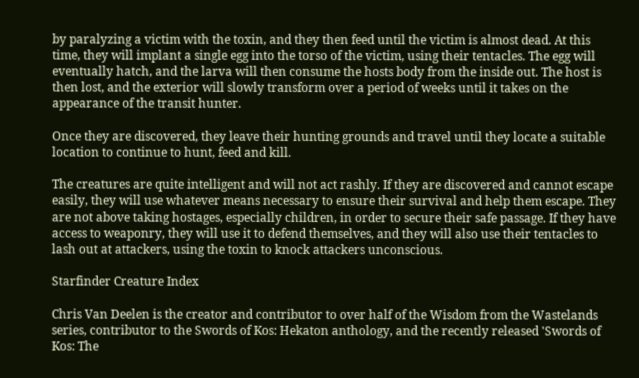by paralyzing a victim with the toxin, and they then feed until the victim is almost dead. At this time, they will implant a single egg into the torso of the victim, using their tentacles. The egg will eventually hatch, and the larva will then consume the hosts body from the inside out. The host is then lost, and the exterior will slowly transform over a period of weeks until it takes on the appearance of the transit hunter.

Once they are discovered, they leave their hunting grounds and travel until they locate a suitable location to continue to hunt, feed and kill.

The creatures are quite intelligent and will not act rashly. If they are discovered and cannot escape easily, they will use whatever means necessary to ensure their survival and help them escape. They are not above taking hostages, especially children, in order to secure their safe passage. If they have access to weaponry, they will use it to defend themselves, and they will also use their tentacles to lash out at attackers, using the toxin to knock attackers unconscious.

Starfinder Creature Index

Chris Van Deelen is the creator and contributor to over half of the Wisdom from the Wastelands series, contributor to the Swords of Kos: Hekaton anthology, and the recently released 'Swords of Kos: The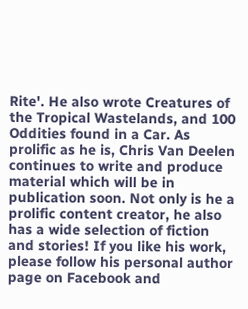Rite'. He also wrote Creatures of the Tropical Wastelands, and 100 Oddities found in a Car. As prolific as he is, Chris Van Deelen continues to write and produce material which will be in publication soon. Not only is he a prolific content creator, he also has a wide selection of fiction and stories! If you like his work, please follow his personal author page on Facebook and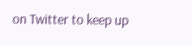on Twitter to keep up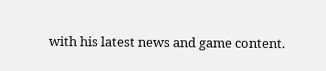with his latest news and game content.